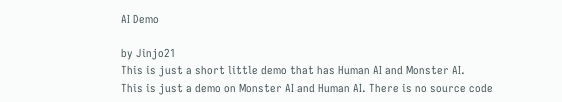AI Demo

by Jinjo21
This is just a short little demo that has Human AI and Monster AI.
This is just a demo on Monster AI and Human AI. There is no source code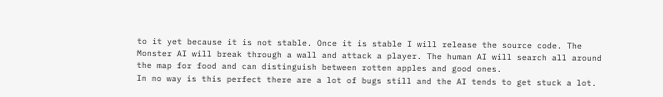to it yet because it is not stable. Once it is stable I will release the source code. The Monster AI will break through a wall and attack a player. The human AI will search all around the map for food and can distinguish between rotten apples and good ones.
In no way is this perfect there are a lot of bugs still and the AI tends to get stuck a lot.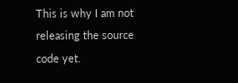This is why I am not releasing the source code yet.